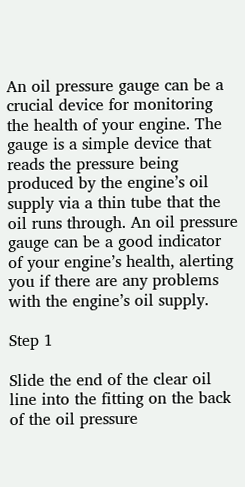An oil pressure gauge can be a crucial device for monitoring the health of your engine. The gauge is a simple device that reads the pressure being produced by the engine’s oil supply via a thin tube that the oil runs through. An oil pressure gauge can be a good indicator of your engine’s health, alerting you if there are any problems with the engine’s oil supply.

Step 1

Slide the end of the clear oil line into the fitting on the back of the oil pressure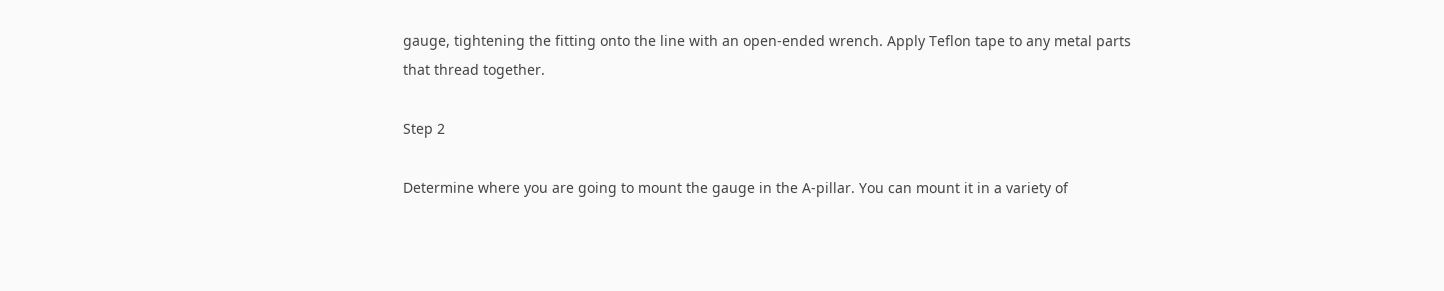gauge, tightening the fitting onto the line with an open-ended wrench. Apply Teflon tape to any metal parts that thread together.

Step 2

Determine where you are going to mount the gauge in the A-pillar. You can mount it in a variety of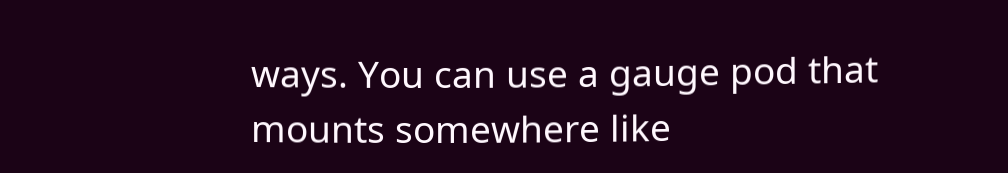ways. You can use a gauge pod that mounts somewhere like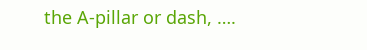the A-pillar or dash, ….